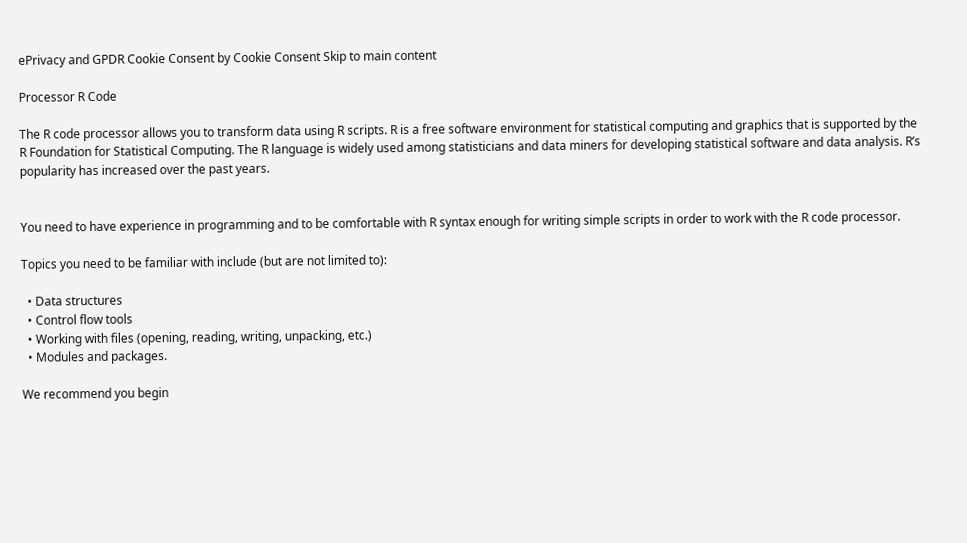ePrivacy and GPDR Cookie Consent by Cookie Consent Skip to main content

Processor R Code

The R code processor allows you to transform data using R scripts. R is a free software environment for statistical computing and graphics that is supported by the R Foundation for Statistical Computing. The R language is widely used among statisticians and data miners for developing statistical software and data analysis. R’s popularity has increased over the past years.


You need to have experience in programming and to be comfortable with R syntax enough for writing simple scripts in order to work with the R code processor.

Topics you need to be familiar with include (but are not limited to):

  • Data structures
  • Control flow tools
  • Working with files (opening, reading, writing, unpacking, etc.)
  • Modules and packages.

We recommend you begin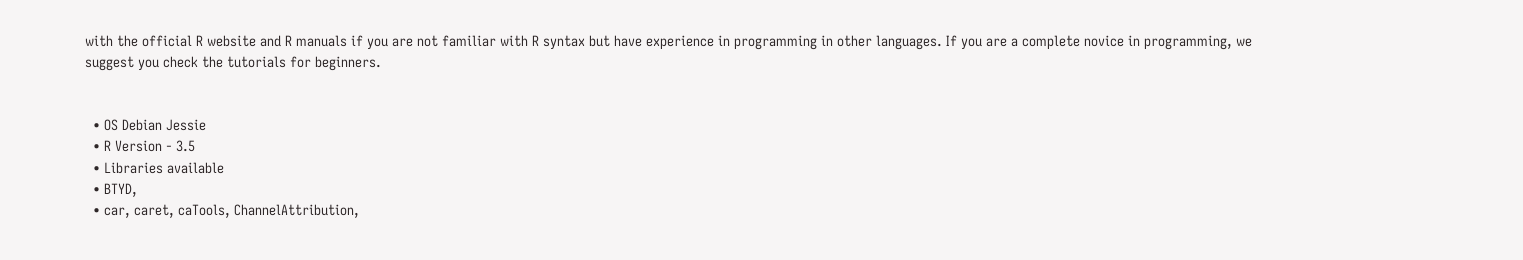with the official R website and R manuals if you are not familiar with R syntax but have experience in programming in other languages. If you are a complete novice in programming, we suggest you check the tutorials for beginners.


  • OS Debian Jessie
  • R Version - 3.5
  • Libraries available
  • BTYD,
  • car, caret, caTools, ChannelAttribution,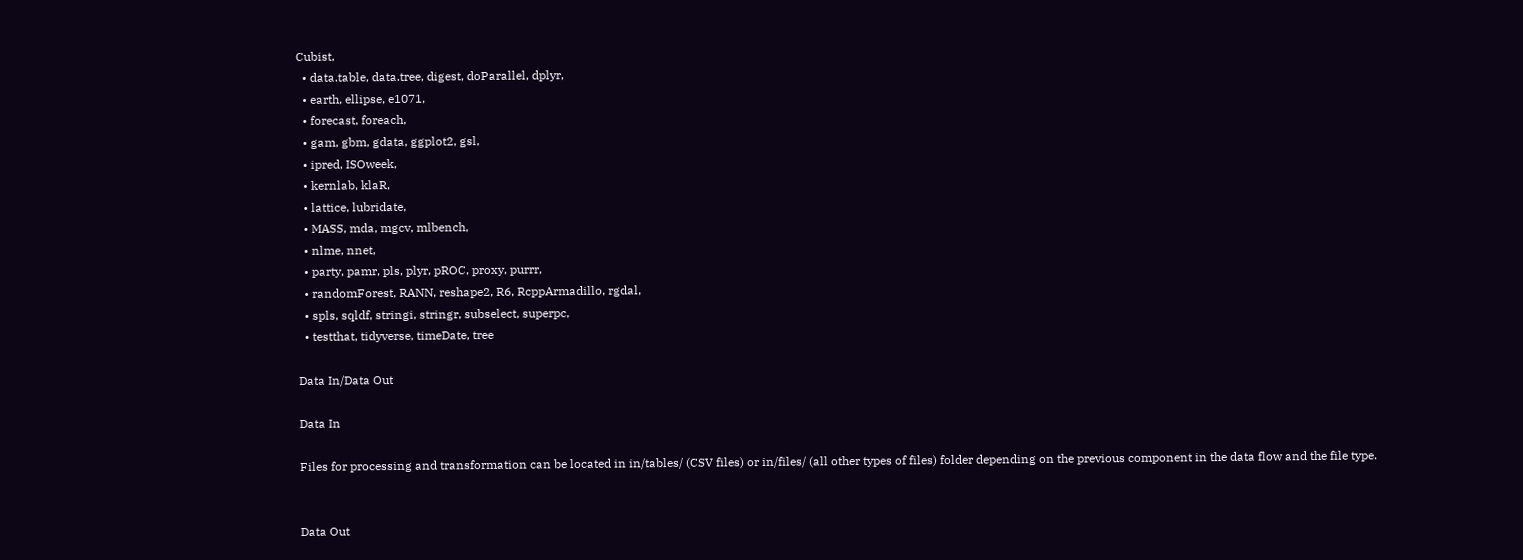Cubist,
  • data.table, data.tree, digest, doParallel, dplyr,
  • earth, ellipse, e1071,
  • forecast, foreach,
  • gam, gbm, gdata, ggplot2, gsl,
  • ipred, ISOweek,
  • kernlab, klaR,
  • lattice, lubridate,
  • MASS, mda, mgcv, mlbench,
  • nlme, nnet,
  • party, pamr, pls, plyr, pROC, proxy, purrr,
  • randomForest, RANN, reshape2, R6, RcppArmadillo, rgdal,
  • spls, sqldf, stringi, stringr, subselect, superpc,
  • testthat, tidyverse, timeDate, tree

Data In/Data Out

Data In

Files for processing and transformation can be located in in/tables/ (CSV files) or in/files/ (all other types of files) folder depending on the previous component in the data flow and the file type.


Data Out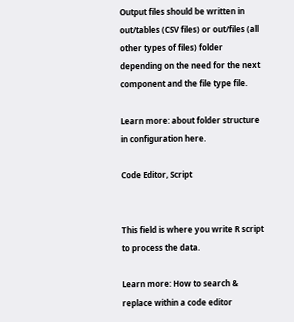Output files should be written in out/tables (CSV files) or out/files (all other types of files) folder depending on the need for the next component and the file type file.

Learn more: about folder structure in configuration here.

Code Editor, Script


This field is where you write R script to process the data.

Learn more: How to search & replace within a code editor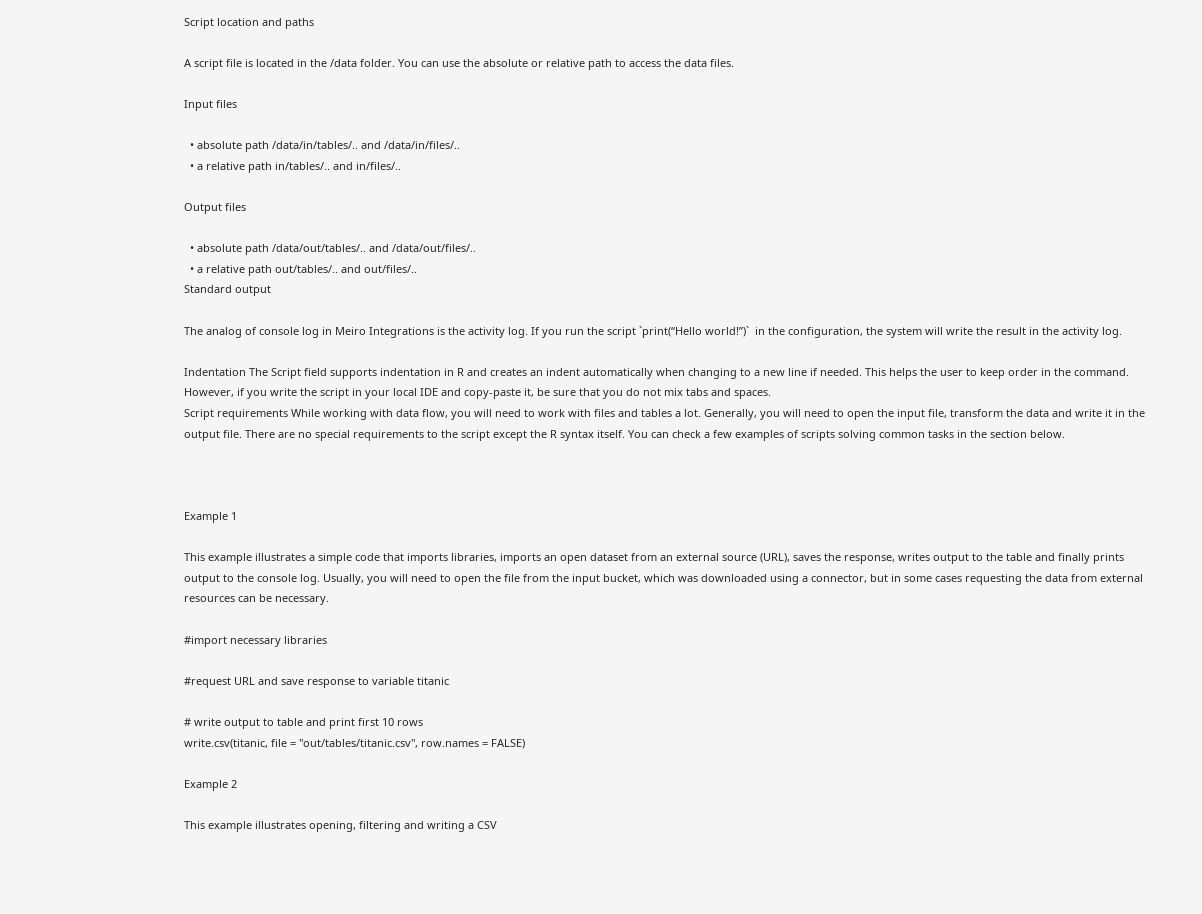Script location and paths

A script file is located in the /data folder. You can use the absolute or relative path to access the data files.

Input files

  • absolute path /data/in/tables/.. and /data/in/files/..
  • a relative path in/tables/.. and in/files/..

Output files

  • absolute path /data/out/tables/.. and /data/out/files/..
  • a relative path out/tables/.. and out/files/..
Standard output

The analog of console log in Meiro Integrations is the activity log. If you run the script `print(“Hello world!”)`  in the configuration, the system will write the result in the activity log.

Indentation The Script field supports indentation in R and creates an indent automatically when changing to a new line if needed. This helps the user to keep order in the command. However, if you write the script in your local IDE and copy-paste it, be sure that you do not mix tabs and spaces.
Script requirements While working with data flow, you will need to work with files and tables a lot. Generally, you will need to open the input file, transform the data and write it in the output file. There are no special requirements to the script except the R syntax itself. You can check a few examples of scripts solving common tasks in the section below.



Example 1

This example illustrates a simple code that imports libraries, imports an open dataset from an external source (URL), saves the response, writes output to the table and finally prints output to the console log. Usually, you will need to open the file from the input bucket, which was downloaded using a connector, but in some cases requesting the data from external resources can be necessary.

#import necessary libraries

#request URL and save response to variable titanic

# write output to table and print first 10 rows
write.csv(titanic, file = "out/tables/titanic.csv", row.names = FALSE)

Example 2

This example illustrates opening, filtering and writing a CSV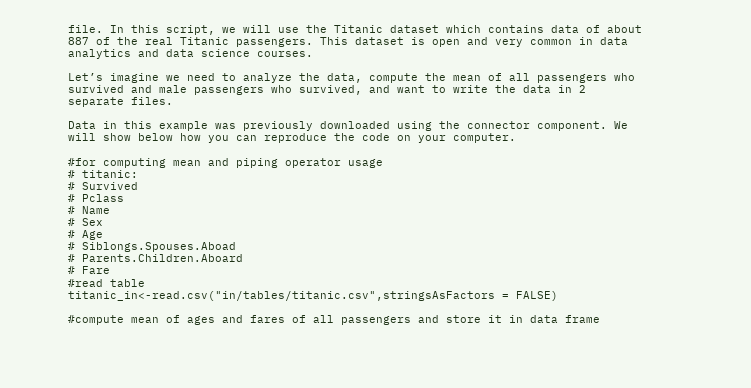file. In this script, we will use the Titanic dataset which contains data of about  887 of the real Titanic passengers. This dataset is open and very common in data analytics and data science courses.

Let’s imagine we need to analyze the data, compute the mean of all passengers who survived and male passengers who survived, and want to write the data in 2 separate files.

Data in this example was previously downloaded using the connector component. We will show below how you can reproduce the code on your computer.

#for computing mean and piping operator usage
# titanic:
# Survived
# Pclass
# Name
# Sex
# Age
# Siblongs.Spouses.Aboad
# Parents.Children.Aboard
# Fare
#read table
titanic_in<-read.csv("in/tables/titanic.csv",stringsAsFactors = FALSE)

#compute mean of ages and fares of all passengers and store it in data frame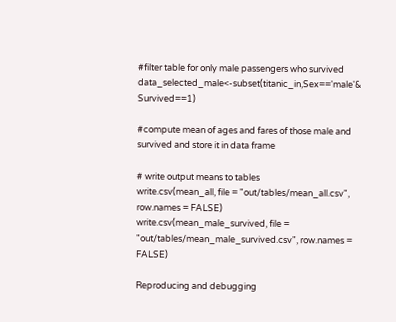#filter table for only male passengers who survived
data_selected_male<-subset(titanic_in,Sex=='male'& Survived==1)

#compute mean of ages and fares of those male and survived and store it in data frame

# write output means to tables
write.csv(mean_all, file = "out/tables/mean_all.csv", row.names = FALSE)
write.csv(mean_male_survived, file = "out/tables/mean_male_survived.csv", row.names = FALSE)

Reproducing and debugging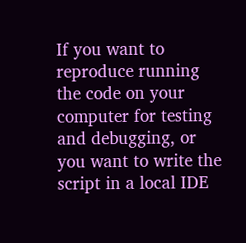If you want to reproduce running the code on your computer for testing and debugging, or you want to write the script in a local IDE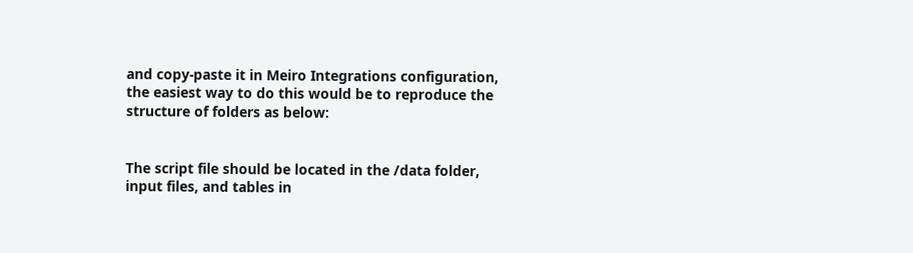and copy-paste it in Meiro Integrations configuration, the easiest way to do this would be to reproduce the structure of folders as below:


The script file should be located in the /data folder, input files, and tables in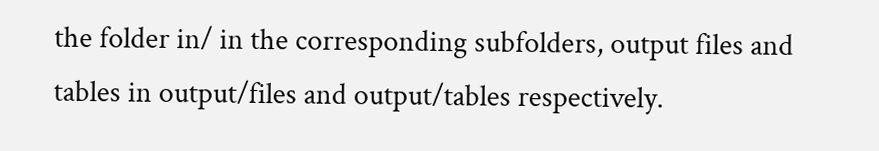the folder in/ in the corresponding subfolders, output files and tables in output/files and output/tables respectively.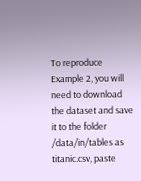To reproduce Example 2, you will need to download the dataset and save it to the folder /data/in/tables as titanic.csv, paste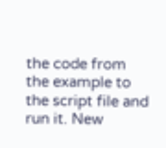the code from the example to the script file and run it. New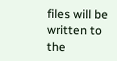files will be written to the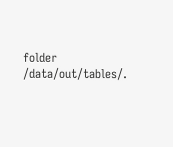folder /data/out/tables/.